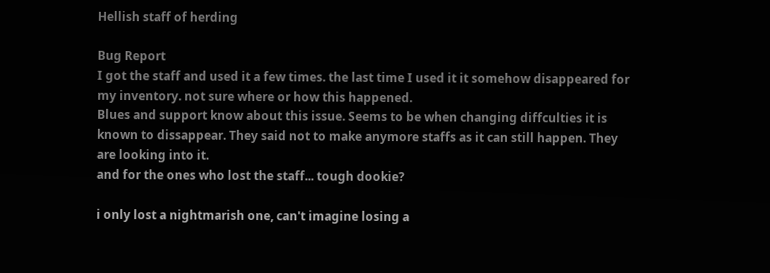Hellish staff of herding

Bug Report
I got the staff and used it a few times. the last time I used it it somehow disappeared for my inventory. not sure where or how this happened.
Blues and support know about this issue. Seems to be when changing diffculties it is known to dissappear. They said not to make anymore staffs as it can still happen. They are looking into it.
and for the ones who lost the staff... tough dookie?

i only lost a nightmarish one, can't imagine losing a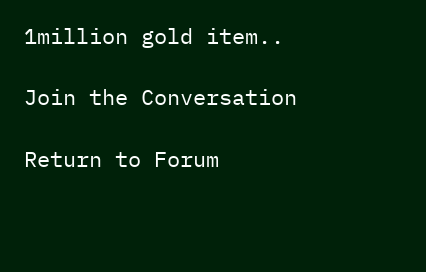1million gold item..

Join the Conversation

Return to Forum